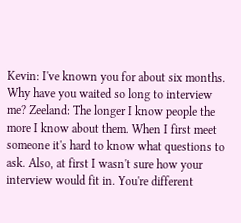Kevin: I've known you for about six months. Why have you waited so long to interview me? Zeeland: The longer I know people the more I know about them. When I first meet someone it's hard to know what questions to ask. Also, at first I wasn't sure how your interview would fit in. You're different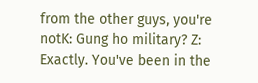from the other guys, you're notK: Gung ho military? Z: Exactly. You've been in the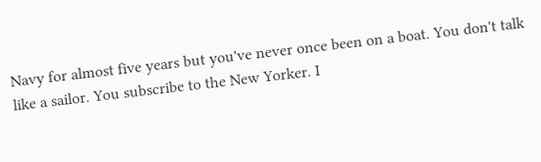Navy for almost five years but you've never once been on a boat. You don't talk like a sailor. You subscribe to the New Yorker. I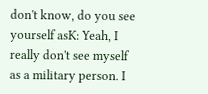don't know, do you see yourself asK: Yeah, I really don't see myself as a military person. I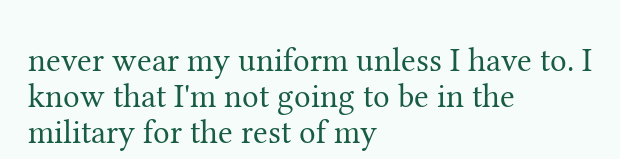never wear my uniform unless I have to. I know that I'm not going to be in the military for the rest of my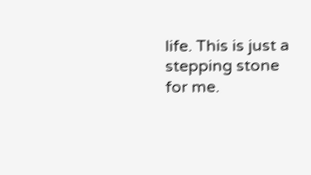life. This is just a stepping stone for me.